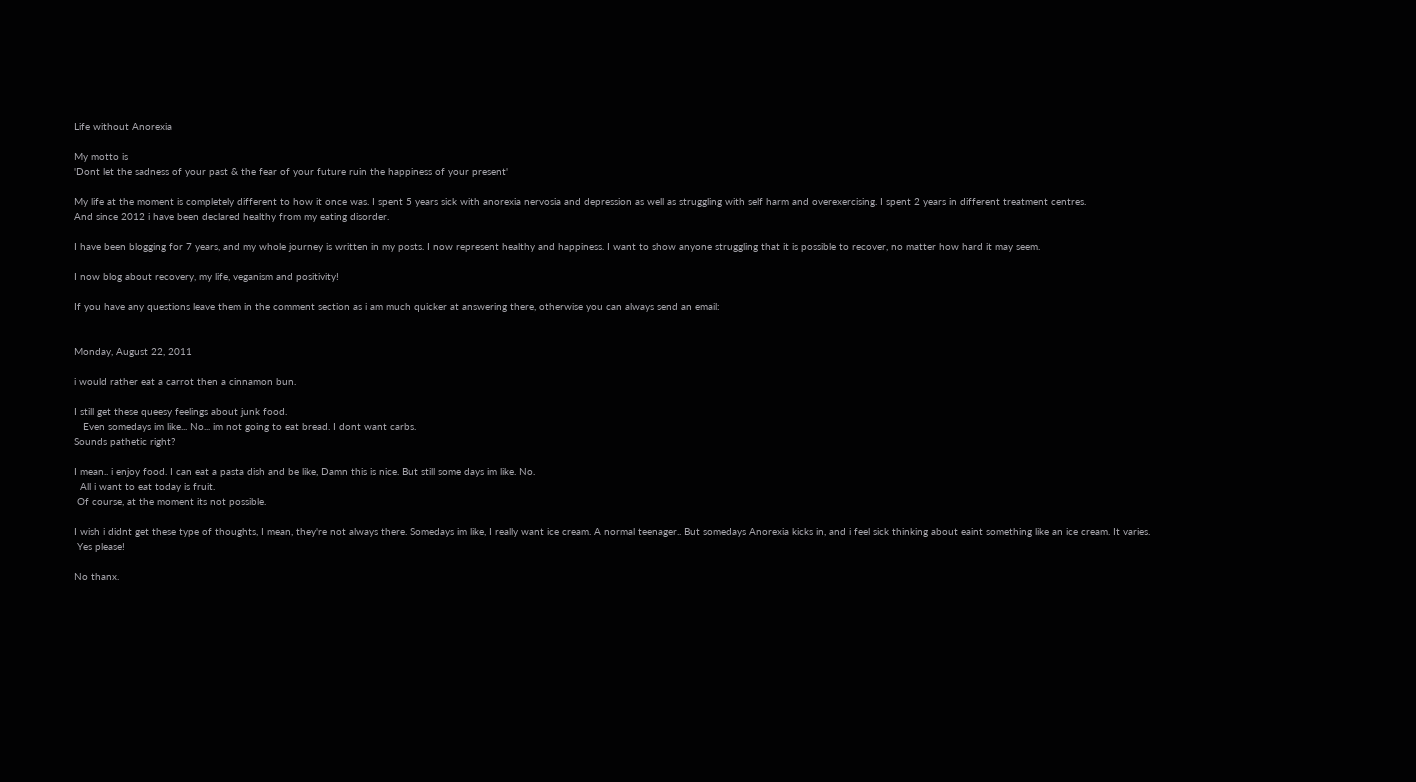Life without Anorexia

My motto is
'Dont let the sadness of your past & the fear of your future ruin the happiness of your present'

My life at the moment is completely different to how it once was. I spent 5 years sick with anorexia nervosia and depression as well as struggling with self harm and overexercising. I spent 2 years in different treatment centres.
And since 2012 i have been declared healthy from my eating disorder.

I have been blogging for 7 years, and my whole journey is written in my posts. I now represent healthy and happiness. I want to show anyone struggling that it is possible to recover, no matter how hard it may seem.

I now blog about recovery, my life, veganism and positivity!

If you have any questions leave them in the comment section as i am much quicker at answering there, otherwise you can always send an email:


Monday, August 22, 2011

i would rather eat a carrot then a cinnamon bun.

I still get these queesy feelings about junk food.
   Even somedays im like... No... im not going to eat bread. I dont want carbs.
Sounds pathetic right?

I mean.. i enjoy food. I can eat a pasta dish and be like, Damn this is nice. But still some days im like. No.
  All i want to eat today is fruit.
 Of course, at the moment its not possible.

I wish i didnt get these type of thoughts, I mean, they're not always there. Somedays im like, I really want ice cream. A normal teenager.. But somedays Anorexia kicks in, and i feel sick thinking about eaint something like an ice cream. It varies.
 Yes please!

No thanx.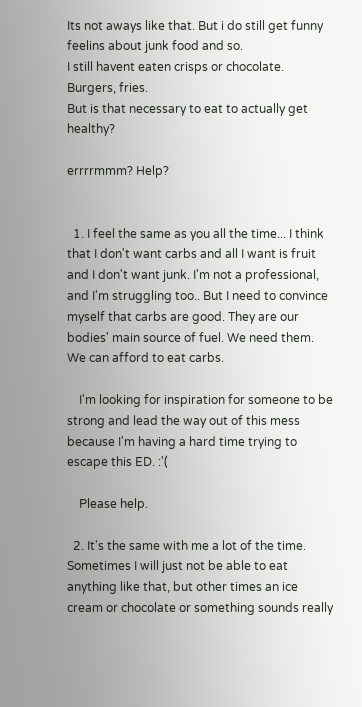Its not aways like that. But i do still get funny feelins about junk food and so.
I still havent eaten crisps or chocolate.
Burgers, fries.
But is that necessary to eat to actually get healthy?

errrrmmm? Help?


  1. I feel the same as you all the time... I think that I don't want carbs and all I want is fruit and I don't want junk. I'm not a professional, and I'm struggling too.. But I need to convince myself that carbs are good. They are our bodies' main source of fuel. We need them. We can afford to eat carbs.

    I'm looking for inspiration for someone to be strong and lead the way out of this mess because I'm having a hard time trying to escape this ED. :'(

    Please help.

  2. It's the same with me a lot of the time. Sometimes I will just not be able to eat anything like that, but other times an ice cream or chocolate or something sounds really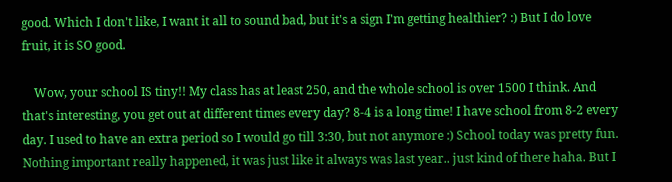good. Which I don't like, I want it all to sound bad, but it's a sign I'm getting healthier? :) But I do love fruit, it is SO good.

    Wow, your school IS tiny!! My class has at least 250, and the whole school is over 1500 I think. And that's interesting, you get out at different times every day? 8-4 is a long time! I have school from 8-2 every day. I used to have an extra period so I would go till 3:30, but not anymore :) School today was pretty fun. Nothing important really happened, it was just like it always was last year.. just kind of there haha. But I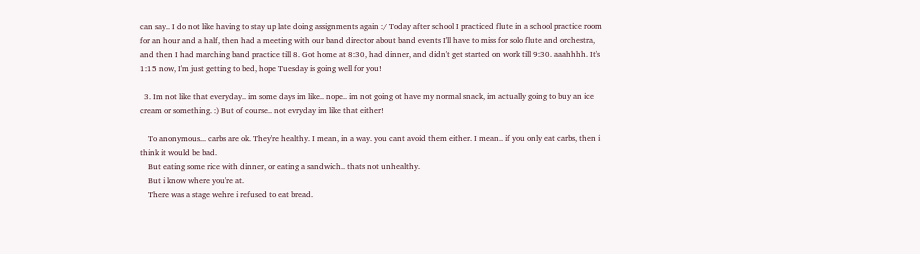can say.. I do not like having to stay up late doing assignments again :/ Today after school I practiced flute in a school practice room for an hour and a half, then had a meeting with our band director about band events I'll have to miss for solo flute and orchestra, and then I had marching band practice till 8. Got home at 8:30, had dinner, and didn't get started on work till 9:30. aaahhhh. It's 1:15 now, I'm just getting to bed, hope Tuesday is going well for you!

  3. Im not like that everyday.. im some days im like.. nope.. im not going ot have my normal snack, im actually going to buy an ice cream or something. :) But of course.. not evryday im like that either!

    To anonymous... carbs are ok. They're healthy. I mean, in a way. you cant avoid them either. I mean.. if you only eat carbs, then i think it would be bad.
    But eating some rice with dinner, or eating a sandwich.. thats not unhealthy.
    But i know where you're at.
    There was a stage wehre i refused to eat bread.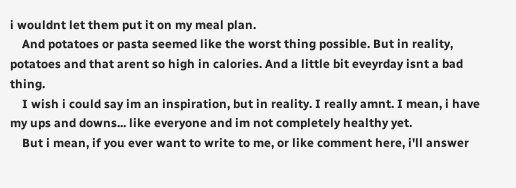i wouldnt let them put it on my meal plan.
    And potatoes or pasta seemed like the worst thing possible. But in reality, potatoes and that arent so high in calories. And a little bit eveyrday isnt a bad thing.
    I wish i could say im an inspiration, but in reality. I really amnt. I mean, i have my ups and downs... like everyone and im not completely healthy yet.
    But i mean, if you ever want to write to me, or like comment here, i'll answer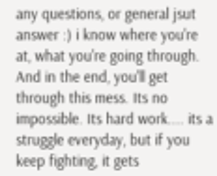any questions, or general jsut answer :) i know where you're at, what you're going through. And in the end, you'll get through this mess. Its no impossible. Its hard work.... its a struggle everyday, but if you keep fighting, it gets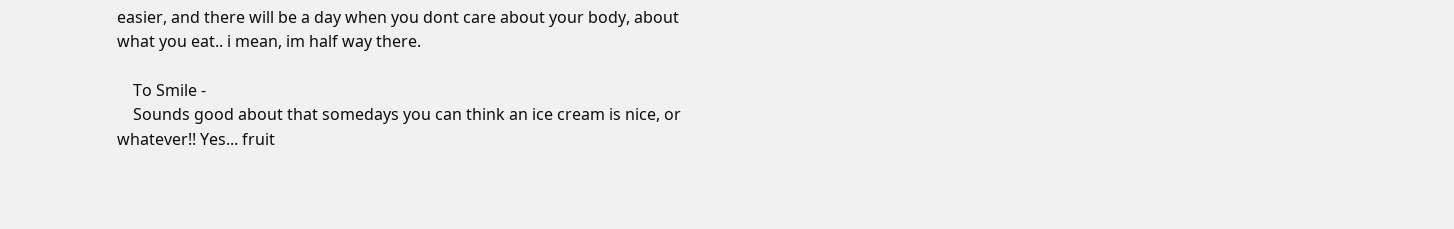easier, and there will be a day when you dont care about your body, about what you eat.. i mean, im half way there.

    To Smile -
    Sounds good about that somedays you can think an ice cream is nice, or whatever!! Yes... fruit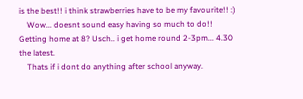is the best!! i think strawberries have to be my favourite!! :)
    Wow... doesnt sound easy having so much to do!! Getting home at 8? Usch.. i get home round 2-3pm... 4.30 the latest.
    Thats if i dont do anything after school anyway.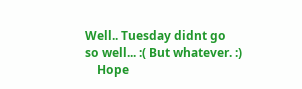Well.. Tuesday didnt go so well... :( But whatever. :)
    Hope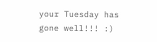your Tuesday has gone well!!! :)